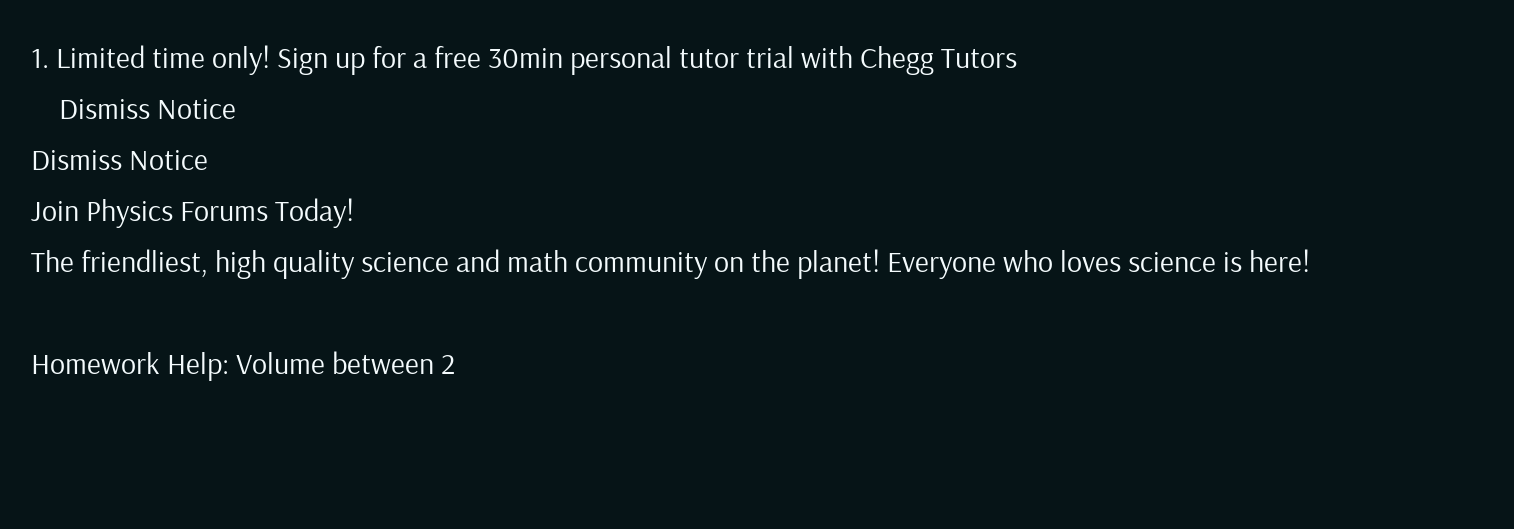1. Limited time only! Sign up for a free 30min personal tutor trial with Chegg Tutors
    Dismiss Notice
Dismiss Notice
Join Physics Forums Today!
The friendliest, high quality science and math community on the planet! Everyone who loves science is here!

Homework Help: Volume between 2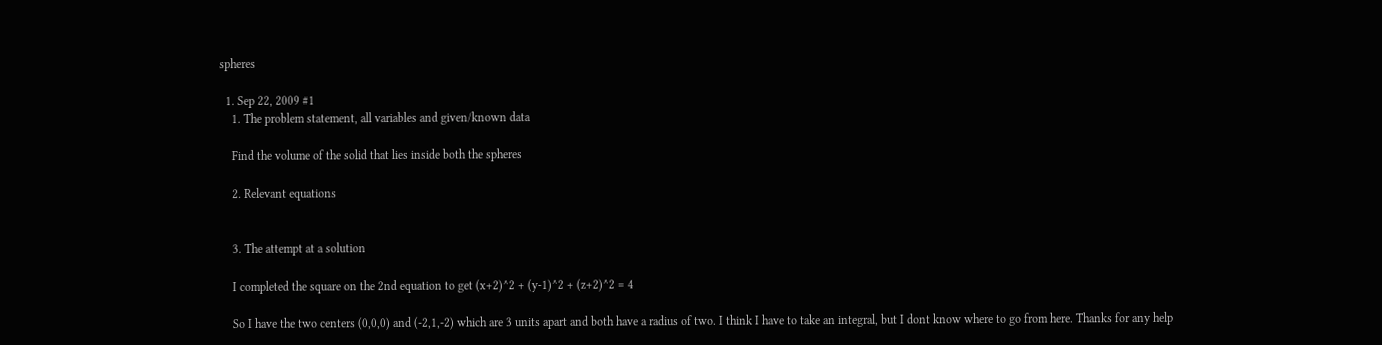spheres

  1. Sep 22, 2009 #1
    1. The problem statement, all variables and given/known data

    Find the volume of the solid that lies inside both the spheres

    2. Relevant equations


    3. The attempt at a solution

    I completed the square on the 2nd equation to get (x+2)^2 + (y-1)^2 + (z+2)^2 = 4

    So I have the two centers (0,0,0) and (-2,1,-2) which are 3 units apart and both have a radius of two. I think I have to take an integral, but I dont know where to go from here. Thanks for any help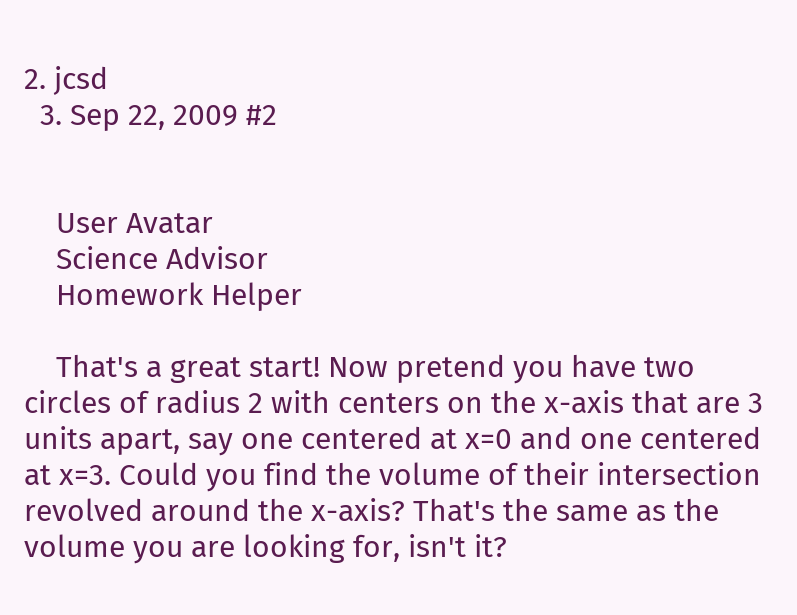2. jcsd
  3. Sep 22, 2009 #2


    User Avatar
    Science Advisor
    Homework Helper

    That's a great start! Now pretend you have two circles of radius 2 with centers on the x-axis that are 3 units apart, say one centered at x=0 and one centered at x=3. Could you find the volume of their intersection revolved around the x-axis? That's the same as the volume you are looking for, isn't it?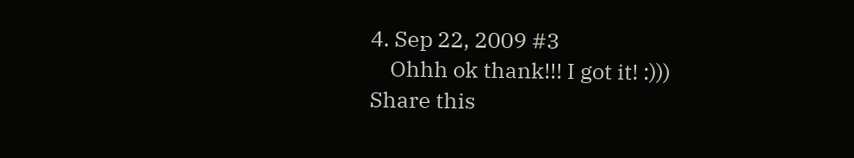4. Sep 22, 2009 #3
    Ohhh ok thank!!! I got it! :)))
Share this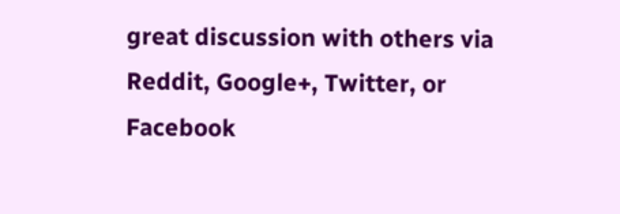great discussion with others via Reddit, Google+, Twitter, or Facebook